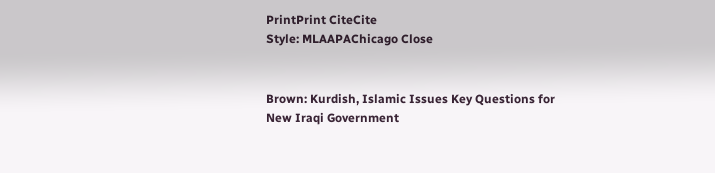PrintPrint CiteCite
Style: MLAAPAChicago Close


Brown: Kurdish, Islamic Issues Key Questions for New Iraqi Government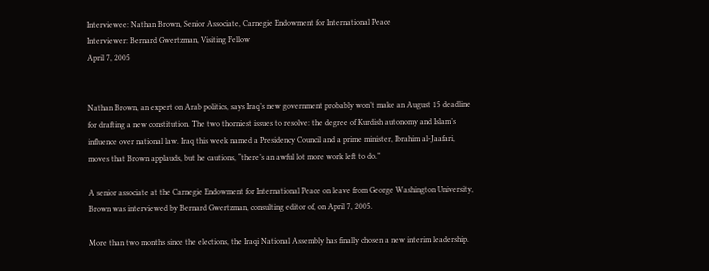Interviewee: Nathan Brown, Senior Associate, Carnegie Endowment for International Peace
Interviewer: Bernard Gwertzman, Visiting Fellow
April 7, 2005


Nathan Brown, an expert on Arab politics, says Iraq’s new government probably won’t make an August 15 deadline for drafting a new constitution. The two thorniest issues to resolve: the degree of Kurdish autonomy and Islam’s influence over national law. Iraq this week named a Presidency Council and a prime minister, Ibrahim al-Jaafari, moves that Brown applauds, but he cautions, “there’s an awful lot more work left to do.”

A senior associate at the Carnegie Endowment for International Peace on leave from George Washington University, Brown was interviewed by Bernard Gwertzman, consulting editor of, on April 7, 2005.

More than two months since the elections, the Iraqi National Assembly has finally chosen a new interim leadership.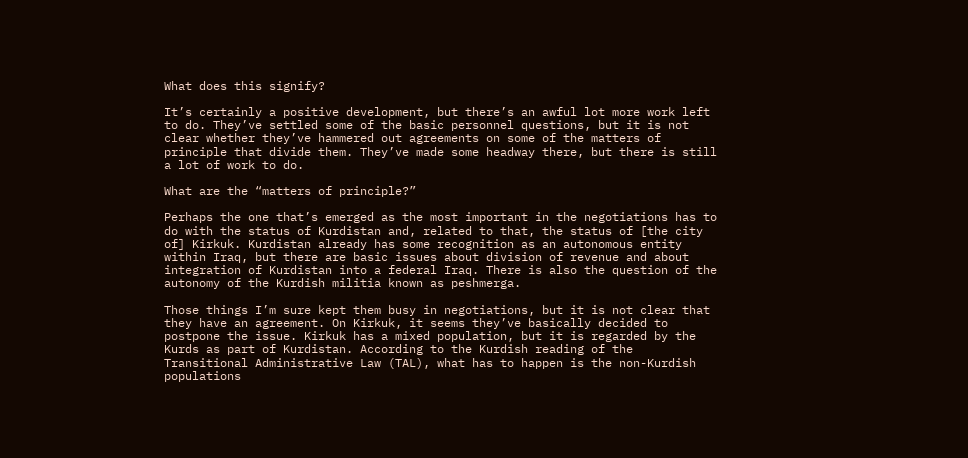What does this signify?

It’s certainly a positive development, but there’s an awful lot more work left to do. They’ve settled some of the basic personnel questions, but it is not clear whether they’ve hammered out agreements on some of the matters of principle that divide them. They’ve made some headway there, but there is still a lot of work to do.

What are the “matters of principle?”

Perhaps the one that’s emerged as the most important in the negotiations has to do with the status of Kurdistan and, related to that, the status of [the city of] Kirkuk. Kurdistan already has some recognition as an autonomous entity within Iraq, but there are basic issues about division of revenue and about integration of Kurdistan into a federal Iraq. There is also the question of the autonomy of the Kurdish militia known as peshmerga.

Those things I’m sure kept them busy in negotiations, but it is not clear that they have an agreement. On Kirkuk, it seems they’ve basically decided to postpone the issue. Kirkuk has a mixed population, but it is regarded by the Kurds as part of Kurdistan. According to the Kurdish reading of the Transitional Administrative Law (TAL), what has to happen is the non-Kurdish populations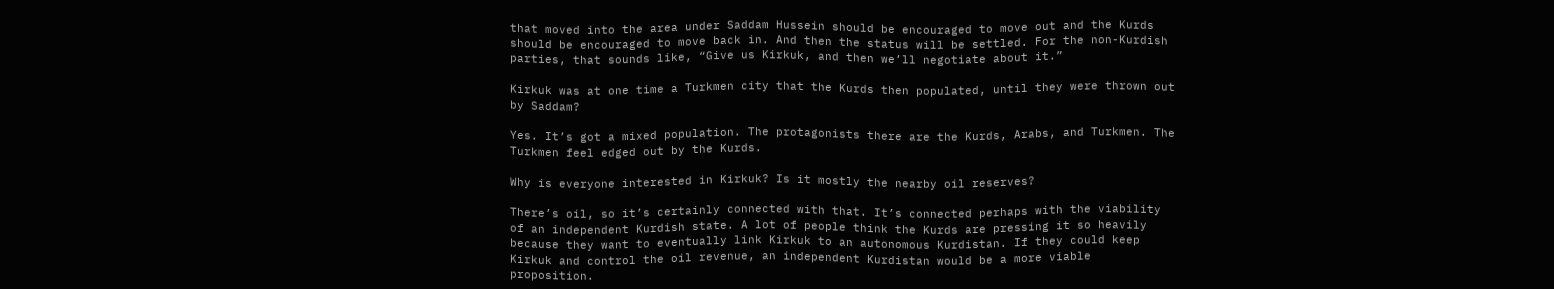that moved into the area under Saddam Hussein should be encouraged to move out and the Kurds should be encouraged to move back in. And then the status will be settled. For the non-Kurdish parties, that sounds like, “Give us Kirkuk, and then we’ll negotiate about it.”

Kirkuk was at one time a Turkmen city that the Kurds then populated, until they were thrown out by Saddam?

Yes. It’s got a mixed population. The protagonists there are the Kurds, Arabs, and Turkmen. The Turkmen feel edged out by the Kurds.

Why is everyone interested in Kirkuk? Is it mostly the nearby oil reserves?

There’s oil, so it’s certainly connected with that. It’s connected perhaps with the viability of an independent Kurdish state. A lot of people think the Kurds are pressing it so heavily because they want to eventually link Kirkuk to an autonomous Kurdistan. If they could keep Kirkuk and control the oil revenue, an independent Kurdistan would be a more viable proposition.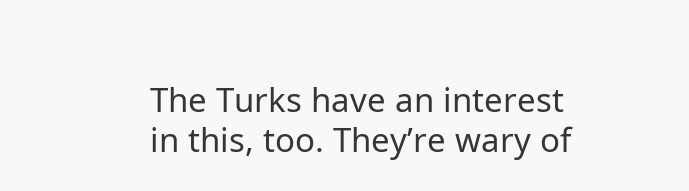The Turks have an interest in this, too. They’re wary of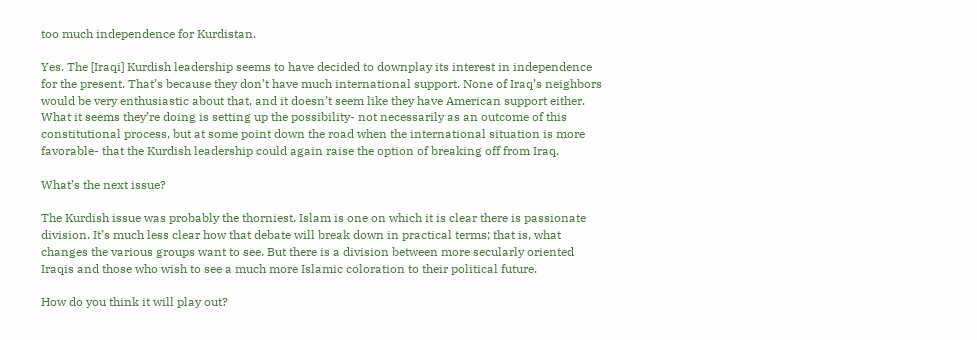too much independence for Kurdistan.

Yes. The [Iraqi] Kurdish leadership seems to have decided to downplay its interest in independence for the present. That’s because they don’t have much international support. None of Iraq’s neighbors would be very enthusiastic about that, and it doesn’t seem like they have American support either. What it seems they’re doing is setting up the possibility- not necessarily as an outcome of this constitutional process, but at some point down the road when the international situation is more favorable- that the Kurdish leadership could again raise the option of breaking off from Iraq.

What’s the next issue?

The Kurdish issue was probably the thorniest. Islam is one on which it is clear there is passionate division. It’s much less clear how that debate will break down in practical terms; that is, what changes the various groups want to see. But there is a division between more secularly oriented Iraqis and those who wish to see a much more Islamic coloration to their political future.

How do you think it will play out?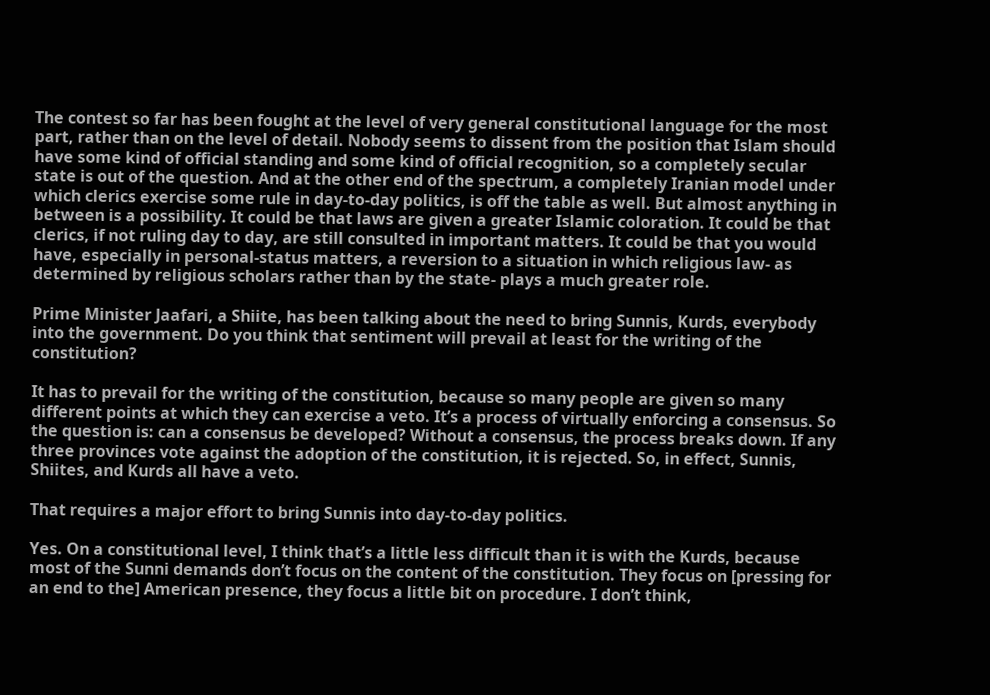The contest so far has been fought at the level of very general constitutional language for the most part, rather than on the level of detail. Nobody seems to dissent from the position that Islam should have some kind of official standing and some kind of official recognition, so a completely secular state is out of the question. And at the other end of the spectrum, a completely Iranian model under which clerics exercise some rule in day-to-day politics, is off the table as well. But almost anything in between is a possibility. It could be that laws are given a greater Islamic coloration. It could be that clerics, if not ruling day to day, are still consulted in important matters. It could be that you would have, especially in personal-status matters, a reversion to a situation in which religious law- as determined by religious scholars rather than by the state- plays a much greater role.

Prime Minister Jaafari, a Shiite, has been talking about the need to bring Sunnis, Kurds, everybody into the government. Do you think that sentiment will prevail at least for the writing of the constitution?

It has to prevail for the writing of the constitution, because so many people are given so many different points at which they can exercise a veto. It’s a process of virtually enforcing a consensus. So the question is: can a consensus be developed? Without a consensus, the process breaks down. If any three provinces vote against the adoption of the constitution, it is rejected. So, in effect, Sunnis, Shiites, and Kurds all have a veto.

That requires a major effort to bring Sunnis into day-to-day politics.

Yes. On a constitutional level, I think that’s a little less difficult than it is with the Kurds, because most of the Sunni demands don’t focus on the content of the constitution. They focus on [pressing for an end to the] American presence, they focus a little bit on procedure. I don’t think,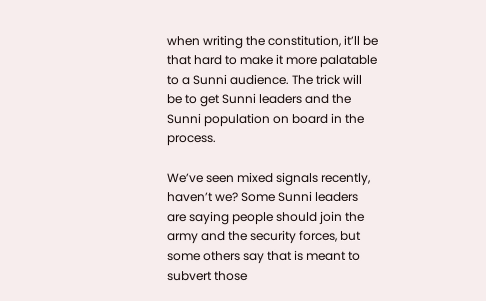when writing the constitution, it’ll be that hard to make it more palatable to a Sunni audience. The trick will be to get Sunni leaders and the Sunni population on board in the process.

We’ve seen mixed signals recently, haven’t we? Some Sunni leaders are saying people should join the army and the security forces, but some others say that is meant to subvert those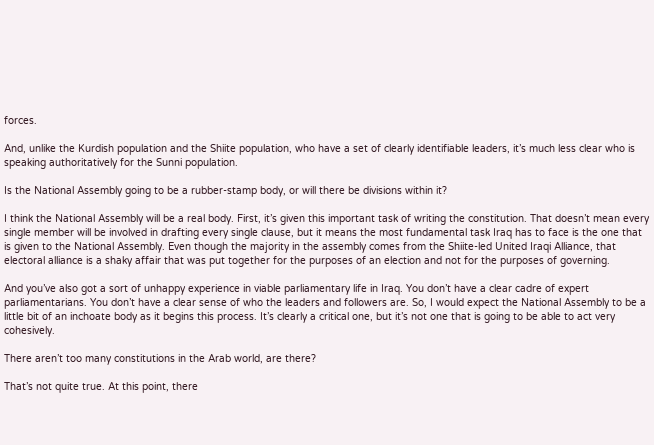forces.

And, unlike the Kurdish population and the Shiite population, who have a set of clearly identifiable leaders, it’s much less clear who is speaking authoritatively for the Sunni population.

Is the National Assembly going to be a rubber-stamp body, or will there be divisions within it?

I think the National Assembly will be a real body. First, it’s given this important task of writing the constitution. That doesn’t mean every single member will be involved in drafting every single clause, but it means the most fundamental task Iraq has to face is the one that is given to the National Assembly. Even though the majority in the assembly comes from the Shiite-led United Iraqi Alliance, that electoral alliance is a shaky affair that was put together for the purposes of an election and not for the purposes of governing.

And you’ve also got a sort of unhappy experience in viable parliamentary life in Iraq. You don’t have a clear cadre of expert parliamentarians. You don’t have a clear sense of who the leaders and followers are. So, I would expect the National Assembly to be a little bit of an inchoate body as it begins this process. It’s clearly a critical one, but it’s not one that is going to be able to act very cohesively.

There aren’t too many constitutions in the Arab world, are there?

That’s not quite true. At this point, there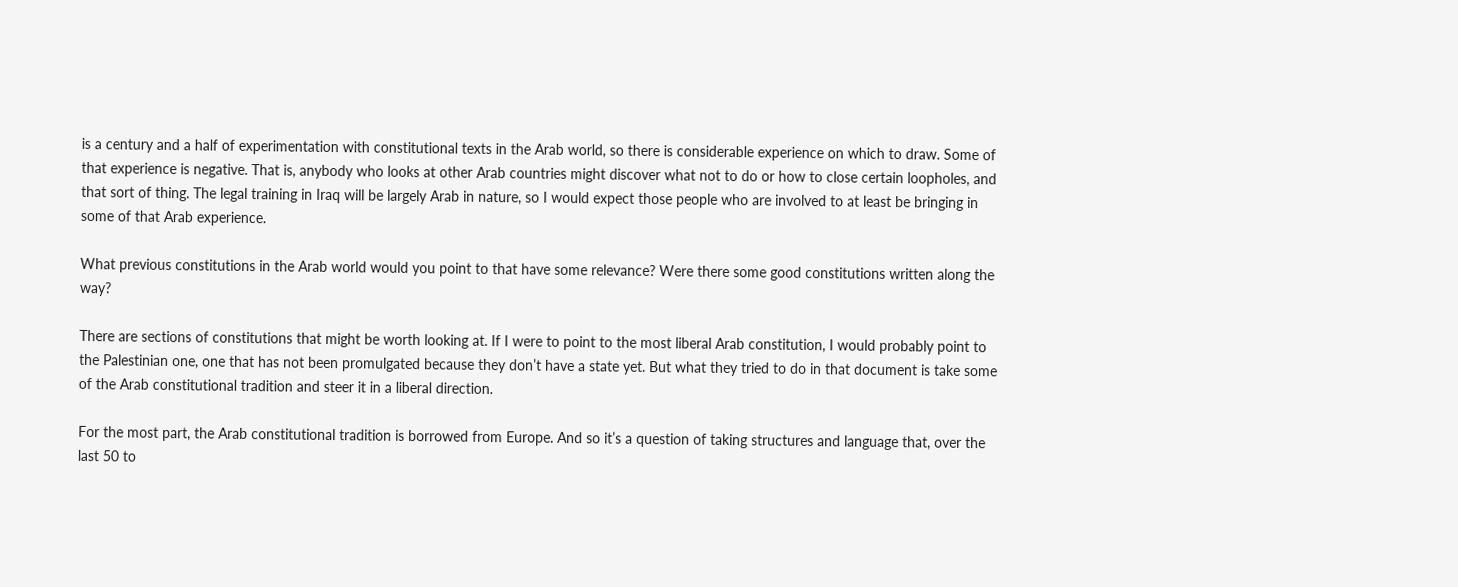is a century and a half of experimentation with constitutional texts in the Arab world, so there is considerable experience on which to draw. Some of that experience is negative. That is, anybody who looks at other Arab countries might discover what not to do or how to close certain loopholes, and that sort of thing. The legal training in Iraq will be largely Arab in nature, so I would expect those people who are involved to at least be bringing in some of that Arab experience.

What previous constitutions in the Arab world would you point to that have some relevance? Were there some good constitutions written along the way?

There are sections of constitutions that might be worth looking at. If I were to point to the most liberal Arab constitution, I would probably point to the Palestinian one, one that has not been promulgated because they don’t have a state yet. But what they tried to do in that document is take some of the Arab constitutional tradition and steer it in a liberal direction.

For the most part, the Arab constitutional tradition is borrowed from Europe. And so it’s a question of taking structures and language that, over the last 50 to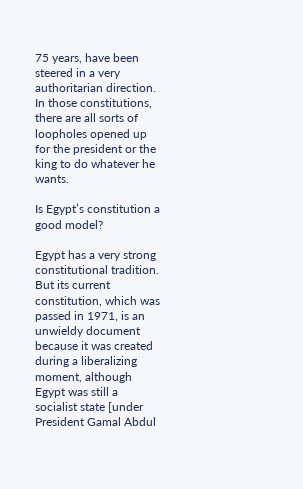75 years, have been steered in a very authoritarian direction. In those constitutions, there are all sorts of loopholes opened up for the president or the king to do whatever he wants.

Is Egypt’s constitution a good model?

Egypt has a very strong constitutional tradition. But its current constitution, which was passed in 1971, is an unwieldy document because it was created during a liberalizing moment, although Egypt was still a socialist state [under President Gamal Abdul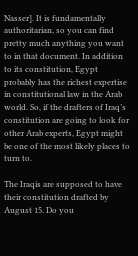Nasser]. It is fundamentally authoritarian, so you can find pretty much anything you want to in that document. In addition to its constitution, Egypt probably has the richest expertise in constitutional law in the Arab world. So, if the drafters of Iraq’s constitution are going to look for other Arab experts, Egypt might be one of the most likely places to turn to.

The Iraqis are supposed to have their constitution drafted by August 15. Do you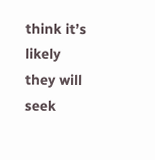think it’s likely they will seek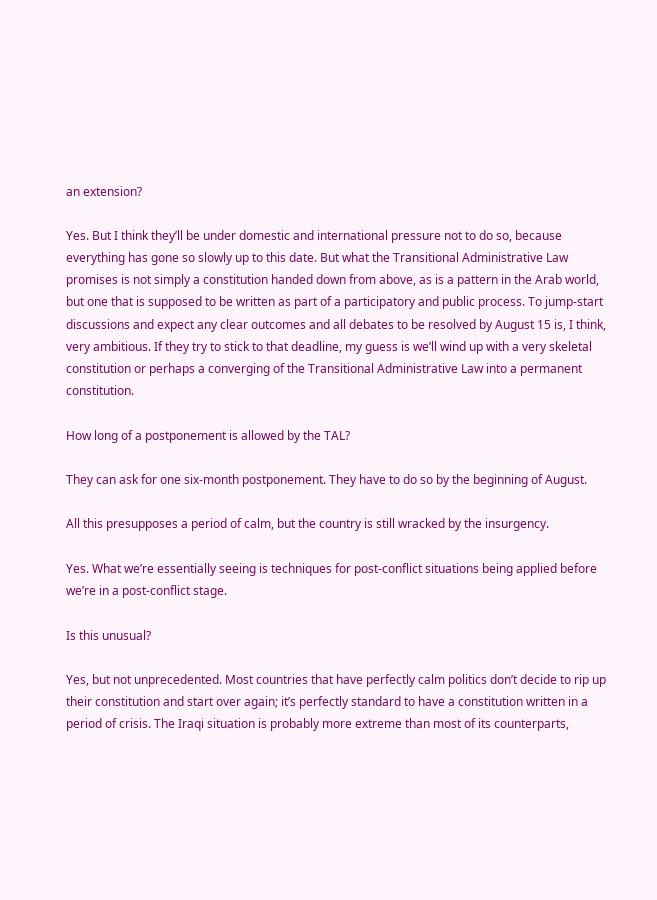an extension?

Yes. But I think they’ll be under domestic and international pressure not to do so, because everything has gone so slowly up to this date. But what the Transitional Administrative Law promises is not simply a constitution handed down from above, as is a pattern in the Arab world, but one that is supposed to be written as part of a participatory and public process. To jump-start discussions and expect any clear outcomes and all debates to be resolved by August 15 is, I think, very ambitious. If they try to stick to that deadline, my guess is we’ll wind up with a very skeletal constitution or perhaps a converging of the Transitional Administrative Law into a permanent constitution.

How long of a postponement is allowed by the TAL?

They can ask for one six-month postponement. They have to do so by the beginning of August.

All this presupposes a period of calm, but the country is still wracked by the insurgency.

Yes. What we’re essentially seeing is techniques for post-conflict situations being applied before we’re in a post-conflict stage.

Is this unusual?

Yes, but not unprecedented. Most countries that have perfectly calm politics don’t decide to rip up their constitution and start over again; it’s perfectly standard to have a constitution written in a period of crisis. The Iraqi situation is probably more extreme than most of its counterparts,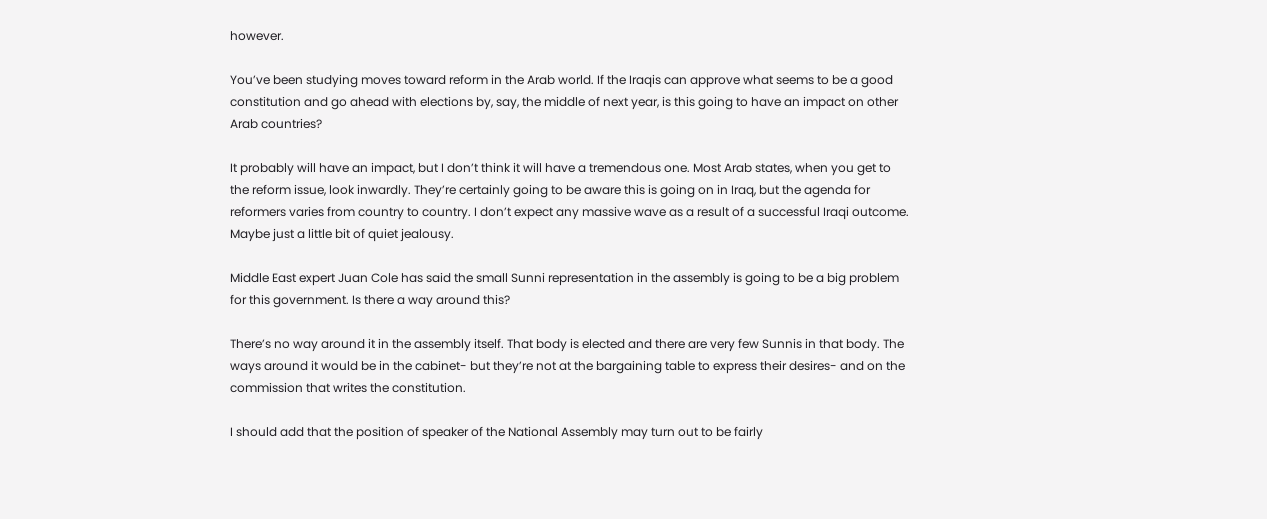however.

You’ve been studying moves toward reform in the Arab world. If the Iraqis can approve what seems to be a good constitution and go ahead with elections by, say, the middle of next year, is this going to have an impact on other Arab countries?

It probably will have an impact, but I don’t think it will have a tremendous one. Most Arab states, when you get to the reform issue, look inwardly. They’re certainly going to be aware this is going on in Iraq, but the agenda for reformers varies from country to country. I don’t expect any massive wave as a result of a successful Iraqi outcome. Maybe just a little bit of quiet jealousy.

Middle East expert Juan Cole has said the small Sunni representation in the assembly is going to be a big problem for this government. Is there a way around this?

There’s no way around it in the assembly itself. That body is elected and there are very few Sunnis in that body. The ways around it would be in the cabinet- but they’re not at the bargaining table to express their desires- and on the commission that writes the constitution.

I should add that the position of speaker of the National Assembly may turn out to be fairly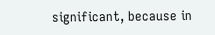significant, because in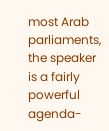most Arab parliaments, the speaker is a fairly powerful agenda-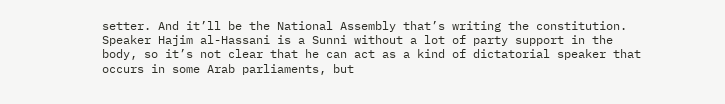setter. And it’ll be the National Assembly that’s writing the constitution. Speaker Hajim al-Hassani is a Sunni without a lot of party support in the body, so it’s not clear that he can act as a kind of dictatorial speaker that occurs in some Arab parliaments, but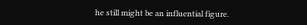he still might be an influential figure.